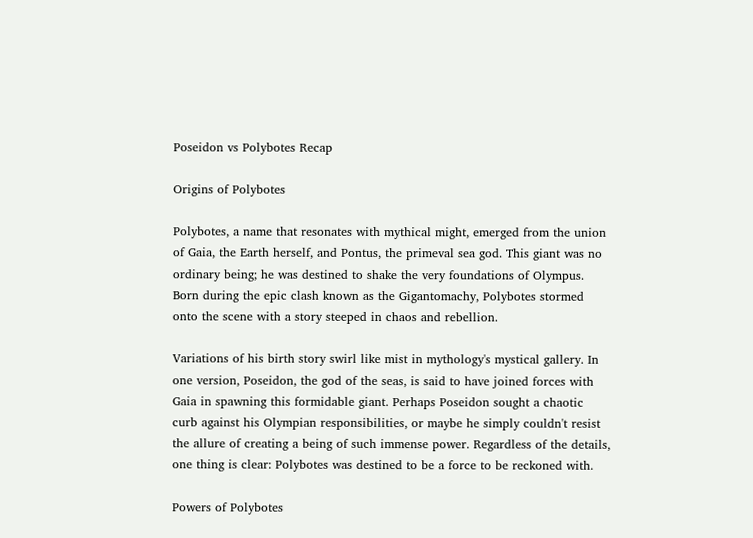Poseidon vs Polybotes Recap

Origins of Polybotes

Polybotes, a name that resonates with mythical might, emerged from the union of Gaia, the Earth herself, and Pontus, the primeval sea god. This giant was no ordinary being; he was destined to shake the very foundations of Olympus. Born during the epic clash known as the Gigantomachy, Polybotes stormed onto the scene with a story steeped in chaos and rebellion.

Variations of his birth story swirl like mist in mythology's mystical gallery. In one version, Poseidon, the god of the seas, is said to have joined forces with Gaia in spawning this formidable giant. Perhaps Poseidon sought a chaotic curb against his Olympian responsibilities, or maybe he simply couldn't resist the allure of creating a being of such immense power. Regardless of the details, one thing is clear: Polybotes was destined to be a force to be reckoned with.

Powers of Polybotes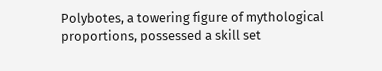Polybotes, a towering figure of mythological proportions, possessed a skill set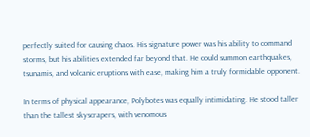perfectly suited for causing chaos. His signature power was his ability to command storms, but his abilities extended far beyond that. He could summon earthquakes, tsunamis, and volcanic eruptions with ease, making him a truly formidable opponent.

In terms of physical appearance, Polybotes was equally intimidating. He stood taller than the tallest skyscrapers, with venomous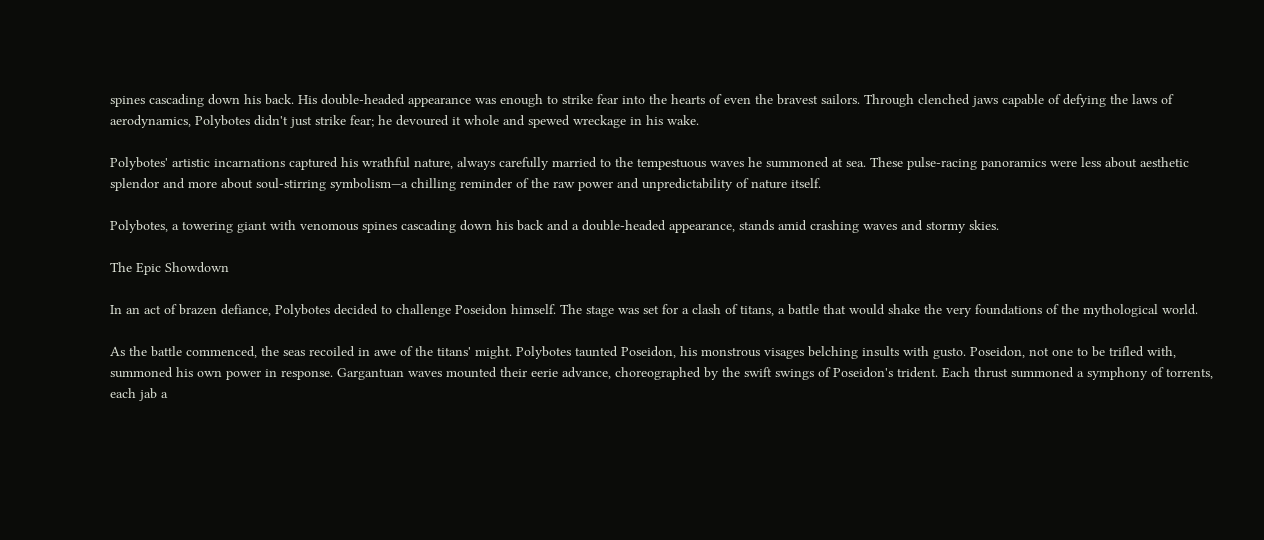spines cascading down his back. His double-headed appearance was enough to strike fear into the hearts of even the bravest sailors. Through clenched jaws capable of defying the laws of aerodynamics, Polybotes didn't just strike fear; he devoured it whole and spewed wreckage in his wake.

Polybotes' artistic incarnations captured his wrathful nature, always carefully married to the tempestuous waves he summoned at sea. These pulse-racing panoramics were less about aesthetic splendor and more about soul-stirring symbolism—a chilling reminder of the raw power and unpredictability of nature itself.

Polybotes, a towering giant with venomous spines cascading down his back and a double-headed appearance, stands amid crashing waves and stormy skies.

The Epic Showdown

In an act of brazen defiance, Polybotes decided to challenge Poseidon himself. The stage was set for a clash of titans, a battle that would shake the very foundations of the mythological world.

As the battle commenced, the seas recoiled in awe of the titans' might. Polybotes taunted Poseidon, his monstrous visages belching insults with gusto. Poseidon, not one to be trifled with, summoned his own power in response. Gargantuan waves mounted their eerie advance, choreographed by the swift swings of Poseidon's trident. Each thrust summoned a symphony of torrents, each jab a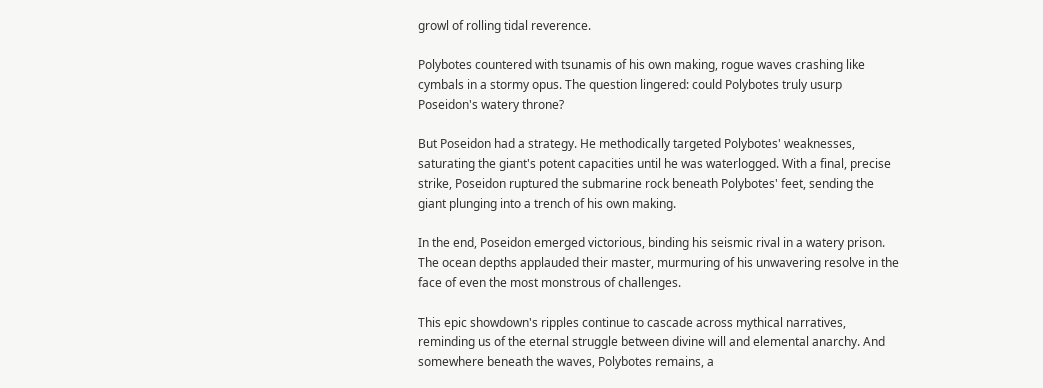growl of rolling tidal reverence.

Polybotes countered with tsunamis of his own making, rogue waves crashing like cymbals in a stormy opus. The question lingered: could Polybotes truly usurp Poseidon's watery throne?

But Poseidon had a strategy. He methodically targeted Polybotes' weaknesses, saturating the giant's potent capacities until he was waterlogged. With a final, precise strike, Poseidon ruptured the submarine rock beneath Polybotes' feet, sending the giant plunging into a trench of his own making.

In the end, Poseidon emerged victorious, binding his seismic rival in a watery prison. The ocean depths applauded their master, murmuring of his unwavering resolve in the face of even the most monstrous of challenges.

This epic showdown's ripples continue to cascade across mythical narratives, reminding us of the eternal struggle between divine will and elemental anarchy. And somewhere beneath the waves, Polybotes remains, a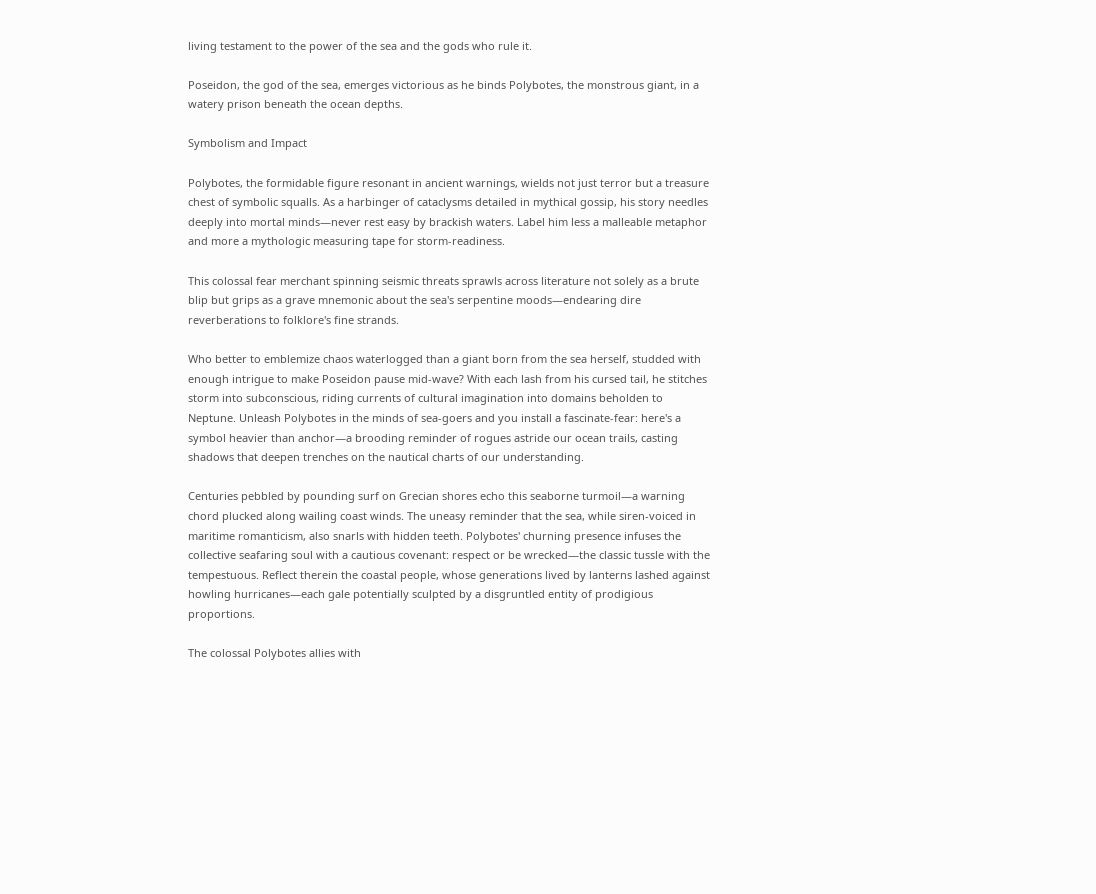living testament to the power of the sea and the gods who rule it.

Poseidon, the god of the sea, emerges victorious as he binds Polybotes, the monstrous giant, in a watery prison beneath the ocean depths.

Symbolism and Impact

Polybotes, the formidable figure resonant in ancient warnings, wields not just terror but a treasure chest of symbolic squalls. As a harbinger of cataclysms detailed in mythical gossip, his story needles deeply into mortal minds—never rest easy by brackish waters. Label him less a malleable metaphor and more a mythologic measuring tape for storm-readiness.

This colossal fear merchant spinning seismic threats sprawls across literature not solely as a brute blip but grips as a grave mnemonic about the sea's serpentine moods—endearing dire reverberations to folklore's fine strands.

Who better to emblemize chaos waterlogged than a giant born from the sea herself, studded with enough intrigue to make Poseidon pause mid-wave? With each lash from his cursed tail, he stitches storm into subconscious, riding currents of cultural imagination into domains beholden to Neptune. Unleash Polybotes in the minds of sea-goers and you install a fascinate-fear: here's a symbol heavier than anchor—a brooding reminder of rogues astride our ocean trails, casting shadows that deepen trenches on the nautical charts of our understanding.

Centuries pebbled by pounding surf on Grecian shores echo this seaborne turmoil—a warning chord plucked along wailing coast winds. The uneasy reminder that the sea, while siren-voiced in maritime romanticism, also snarls with hidden teeth. Polybotes' churning presence infuses the collective seafaring soul with a cautious covenant: respect or be wrecked—the classic tussle with the tempestuous. Reflect therein the coastal people, whose generations lived by lanterns lashed against howling hurricanes—each gale potentially sculpted by a disgruntled entity of prodigious proportions.

The colossal Polybotes allies with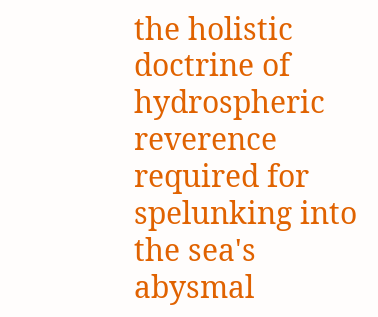the holistic doctrine of hydrospheric reverence required for spelunking into the sea's abysmal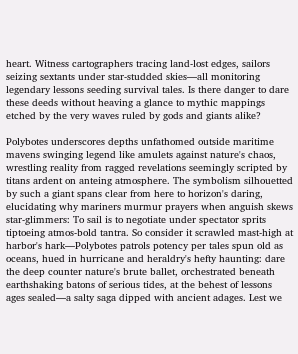heart. Witness cartographers tracing land-lost edges, sailors seizing sextants under star-studded skies—all monitoring legendary lessons seeding survival tales. Is there danger to dare these deeds without heaving a glance to mythic mappings etched by the very waves ruled by gods and giants alike?

Polybotes underscores depths unfathomed outside maritime mavens swinging legend like amulets against nature's chaos, wrestling reality from ragged revelations seemingly scripted by titans ardent on anteing atmosphere. The symbolism silhouetted by such a giant spans clear from here to horizon's daring, elucidating why mariners murmur prayers when anguish skews star-glimmers: To sail is to negotiate under spectator sprits tiptoeing atmos-bold tantra. So consider it scrawled mast-high at harbor's hark—Polybotes patrols potency per tales spun old as oceans, hued in hurricane and heraldry's hefty haunting: dare the deep counter nature's brute ballet, orchestrated beneath earthshaking batons of serious tides, at the behest of lessons ages sealed—a salty saga dipped with ancient adages. Lest we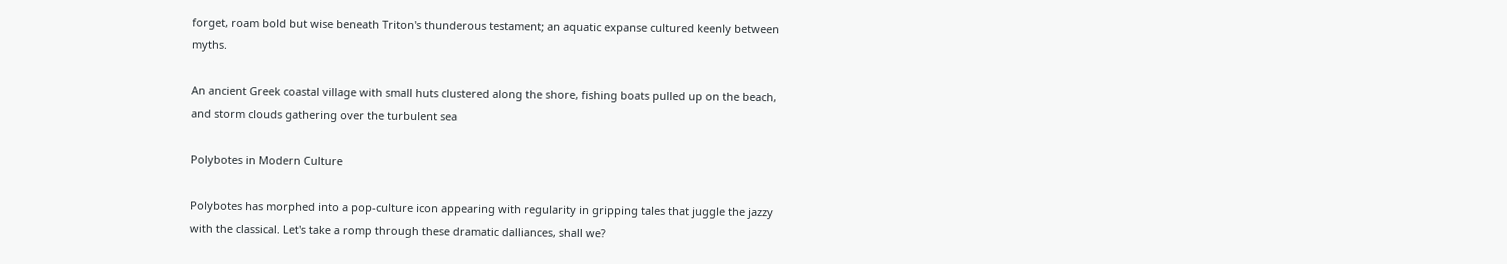forget, roam bold but wise beneath Triton's thunderous testament; an aquatic expanse cultured keenly between myths.

An ancient Greek coastal village with small huts clustered along the shore, fishing boats pulled up on the beach, and storm clouds gathering over the turbulent sea

Polybotes in Modern Culture

Polybotes has morphed into a pop-culture icon appearing with regularity in gripping tales that juggle the jazzy with the classical. Let's take a romp through these dramatic dalliances, shall we?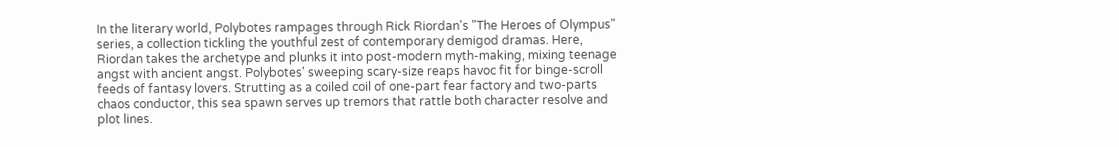In the literary world, Polybotes rampages through Rick Riordan's "The Heroes of Olympus" series, a collection tickling the youthful zest of contemporary demigod dramas. Here, Riordan takes the archetype and plunks it into post-modern myth-making, mixing teenage angst with ancient angst. Polybotes' sweeping scary-size reaps havoc fit for binge-scroll feeds of fantasy lovers. Strutting as a coiled coil of one-part fear factory and two-parts chaos conductor, this sea spawn serves up tremors that rattle both character resolve and plot lines.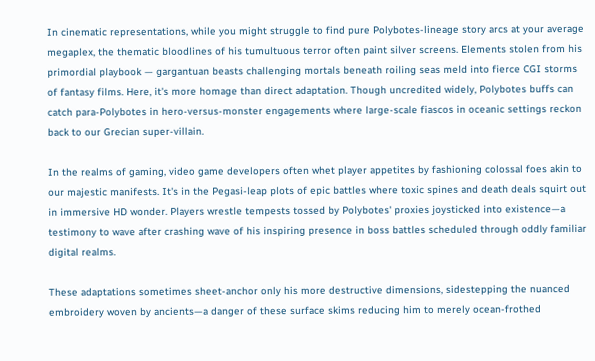In cinematic representations, while you might struggle to find pure Polybotes-lineage story arcs at your average megaplex, the thematic bloodlines of his tumultuous terror often paint silver screens. Elements stolen from his primordial playbook — gargantuan beasts challenging mortals beneath roiling seas meld into fierce CGI storms of fantasy films. Here, it's more homage than direct adaptation. Though uncredited widely, Polybotes buffs can catch para-Polybotes in hero-versus-monster engagements where large-scale fiascos in oceanic settings reckon back to our Grecian super-villain.

In the realms of gaming, video game developers often whet player appetites by fashioning colossal foes akin to our majestic manifests. It's in the Pegasi-leap plots of epic battles where toxic spines and death deals squirt out in immersive HD wonder. Players wrestle tempests tossed by Polybotes' proxies joysticked into existence—a testimony to wave after crashing wave of his inspiring presence in boss battles scheduled through oddly familiar digital realms.

These adaptations sometimes sheet-anchor only his more destructive dimensions, sidestepping the nuanced embroidery woven by ancients—a danger of these surface skims reducing him to merely ocean-frothed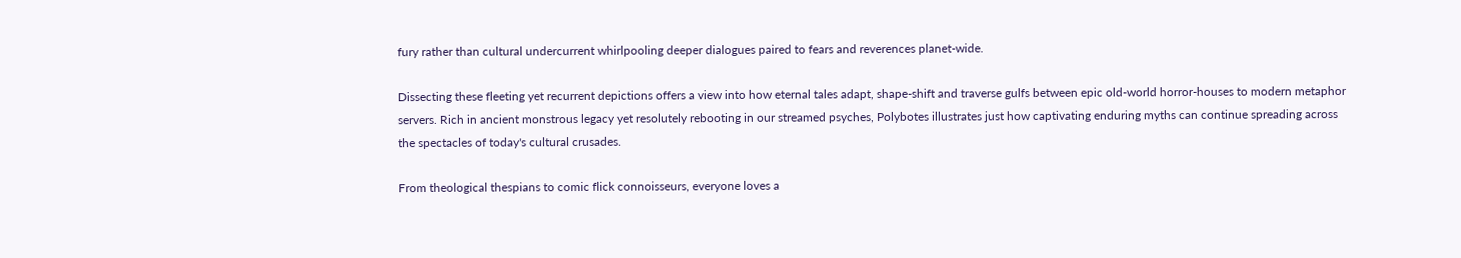fury rather than cultural undercurrent whirlpooling deeper dialogues paired to fears and reverences planet-wide.

Dissecting these fleeting yet recurrent depictions offers a view into how eternal tales adapt, shape-shift and traverse gulfs between epic old-world horror-houses to modern metaphor servers. Rich in ancient monstrous legacy yet resolutely rebooting in our streamed psyches, Polybotes illustrates just how captivating enduring myths can continue spreading across the spectacles of today's cultural crusades.

From theological thespians to comic flick connoisseurs, everyone loves a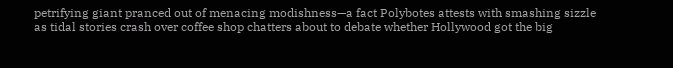petrifying giant pranced out of menacing modishness—a fact Polybotes attests with smashing sizzle as tidal stories crash over coffee shop chatters about to debate whether Hollywood got the big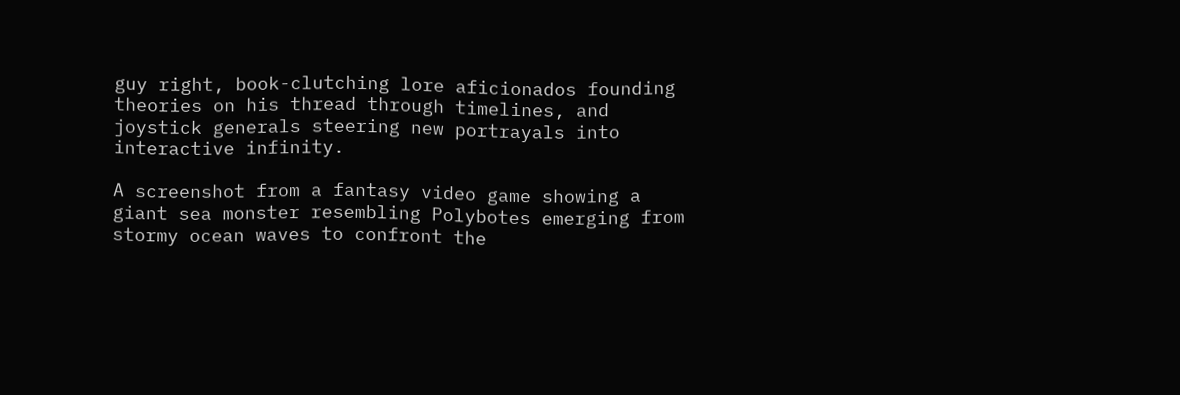guy right, book-clutching lore aficionados founding theories on his thread through timelines, and joystick generals steering new portrayals into interactive infinity.

A screenshot from a fantasy video game showing a giant sea monster resembling Polybotes emerging from stormy ocean waves to confront the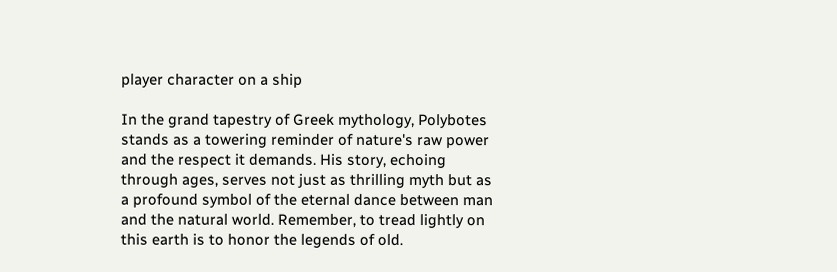player character on a ship

In the grand tapestry of Greek mythology, Polybotes stands as a towering reminder of nature's raw power and the respect it demands. His story, echoing through ages, serves not just as thrilling myth but as a profound symbol of the eternal dance between man and the natural world. Remember, to tread lightly on this earth is to honor the legends of old.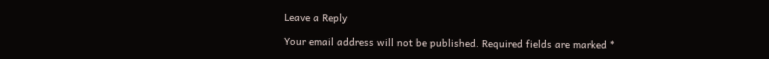Leave a Reply

Your email address will not be published. Required fields are marked *